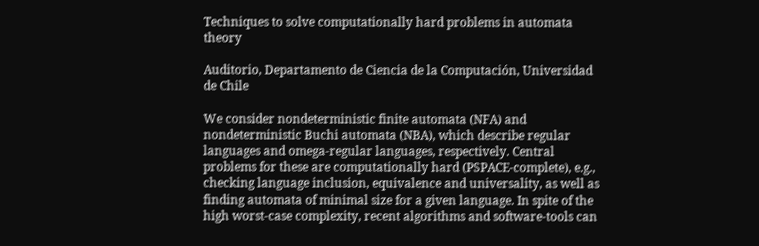Techniques to solve computationally hard problems in automata theory

Auditorio, Departamento de Ciencia de la Computación, Universidad de Chile

We consider nondeterministic finite automata (NFA) and nondeterministic Buchi automata (NBA), which describe regular languages and omega-regular languages, respectively. Central problems for these are computationally hard (PSPACE-complete), e.g., checking language inclusion, equivalence and universality, as well as finding automata of minimal size for a given language. In spite of the high worst-case complexity, recent algorithms and software-tools can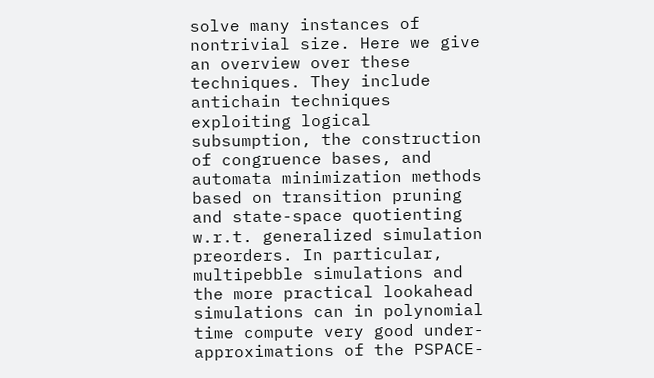solve many instances of nontrivial size. Here we give an overview over these techniques. They include antichain techniques exploiting logical subsumption, the construction of congruence bases, and automata minimization methods based on transition pruning and state-space quotienting w.r.t. generalized simulation preorders. In particular, multipebble simulations and the more practical lookahead simulations can in polynomial time compute very good under-approximations of the PSPACE-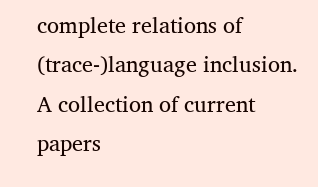complete relations of (trace-)language inclusion. A collection of current papers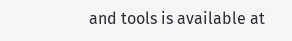and tools is available at